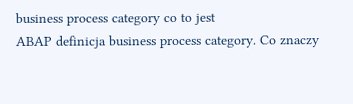business process category co to jest
ABAP definicja business process category. Co znaczy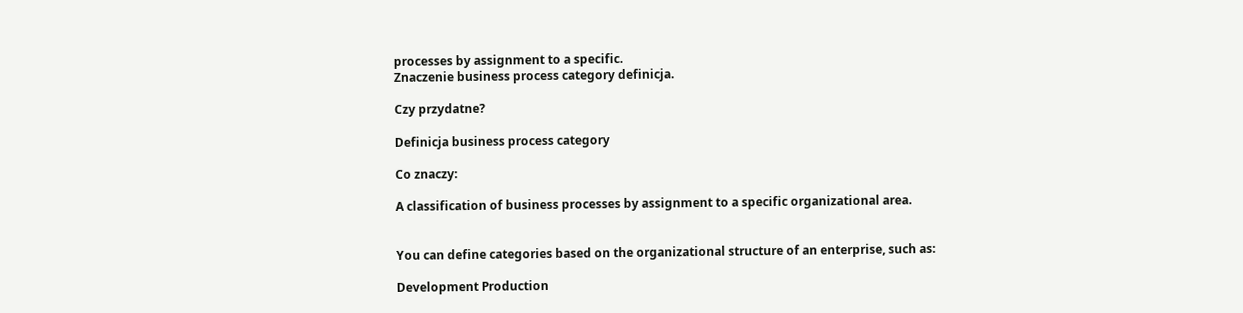processes by assignment to a specific.
Znaczenie business process category definicja.

Czy przydatne?

Definicja business process category

Co znaczy:

A classification of business processes by assignment to a specific organizational area.


You can define categories based on the organizational structure of an enterprise, such as:

Development Production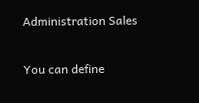Administration Sales

You can define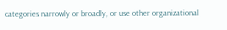categories narrowly or broadly, or use other organizational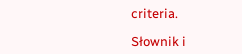criteria.

Słownik i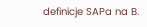definicje SAPa na B.